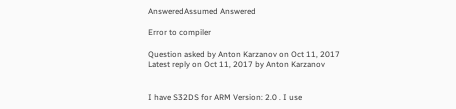AnsweredAssumed Answered

Error to compiler

Question asked by Anton Karzanov on Oct 11, 2017
Latest reply on Oct 11, 2017 by Anton Karzanov


I have S32DS for ARM Version: 2.0 . I use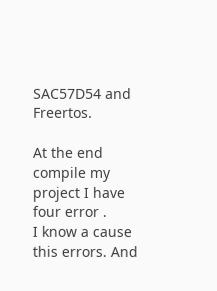SAC57D54 and Freertos.

At the end compile my project I have four error .
I know a cause this errors. And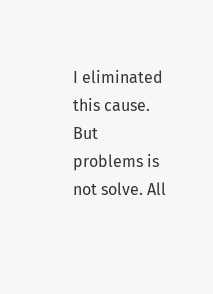I eliminated this cause.
But problems is not solve. All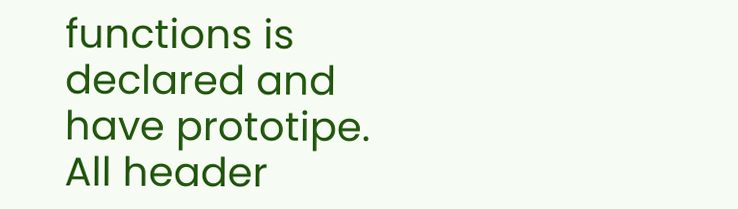functions is declared and have prototipe. All header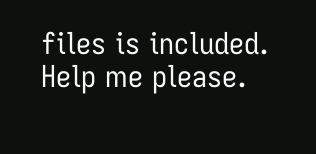files is included.
Help me please.